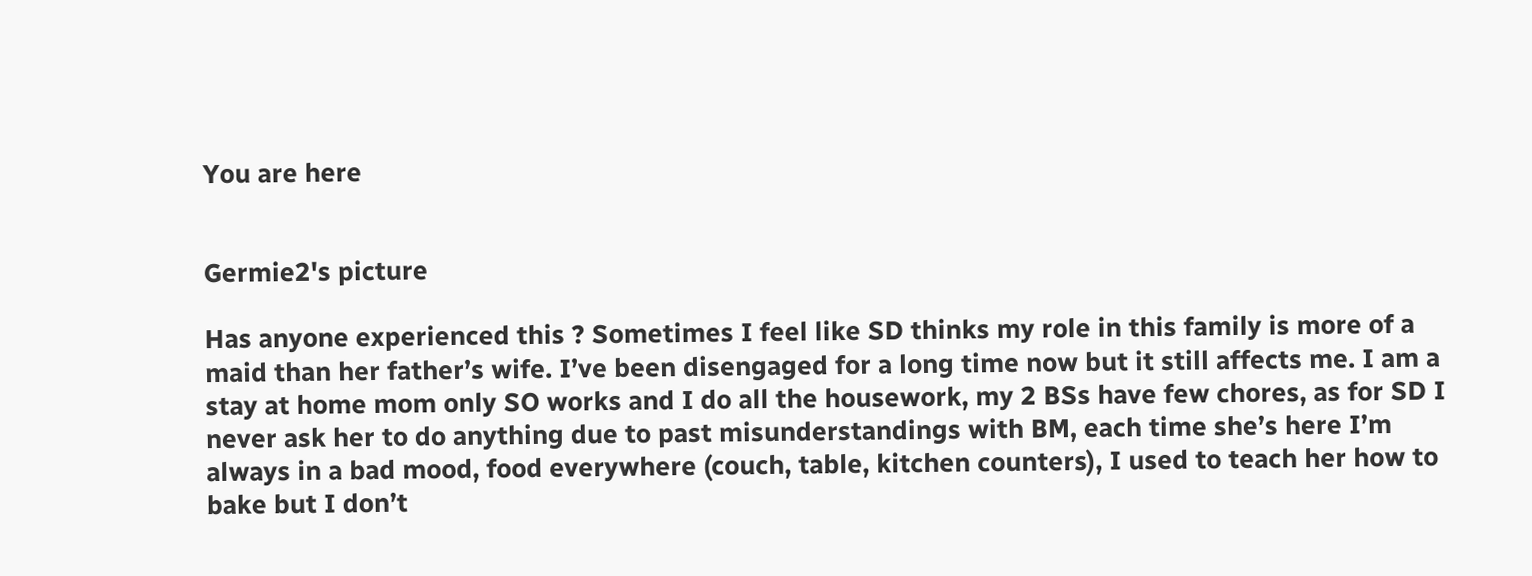You are here


Germie2's picture

Has anyone experienced this ? Sometimes I feel like SD thinks my role in this family is more of a maid than her father’s wife. I’ve been disengaged for a long time now but it still affects me. I am a stay at home mom only SO works and I do all the housework, my 2 BSs have few chores, as for SD I never ask her to do anything due to past misunderstandings with BM, each time she’s here I’m always in a bad mood, food everywhere (couch, table, kitchen counters), I used to teach her how to bake but I don’t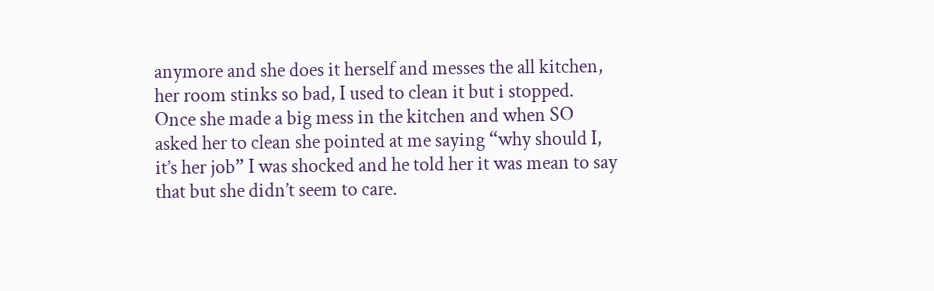anymore and she does it herself and messes the all kitchen, her room stinks so bad, I used to clean it but i stopped. Once she made a big mess in the kitchen and when SO asked her to clean she pointed at me saying “why should I, it’s her job” I was shocked and he told her it was mean to say that but she didn’t seem to care.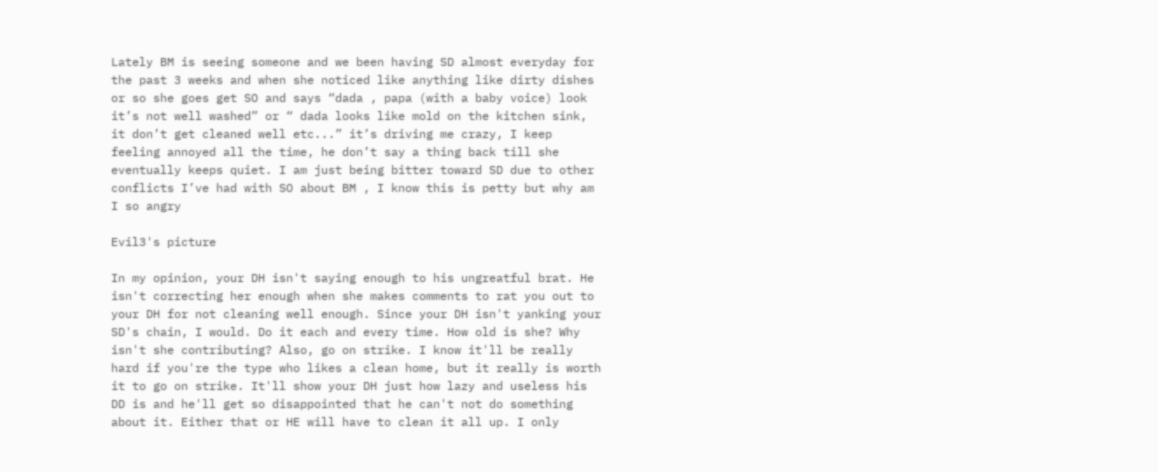Lately BM is seeing someone and we been having SD almost everyday for the past 3 weeks and when she noticed like anything like dirty dishes or so she goes get SO and says “dada , papa (with a baby voice) look it’s not well washed” or “ dada looks like mold on the kitchen sink, it don’t get cleaned well etc...” it’s driving me crazy, I keep feeling annoyed all the time, he don’t say a thing back till she eventually keeps quiet. I am just being bitter toward SD due to other conflicts I’ve had with SO about BM , I know this is petty but why am I so angry

Evil3's picture

In my opinion, your DH isn't saying enough to his ungreatful brat. He isn't correcting her enough when she makes comments to rat you out to your DH for not cleaning well enough. Since your DH isn't yanking your SD's chain, I would. Do it each and every time. How old is she? Why isn't she contributing? Also, go on strike. I know it'll be really hard if you're the type who likes a clean home, but it really is worth it to go on strike. It'll show your DH just how lazy and useless his DD is and he'll get so disappointed that he can't not do something about it. Either that or HE will have to clean it all up. I only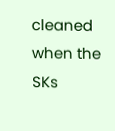cleaned when the SKs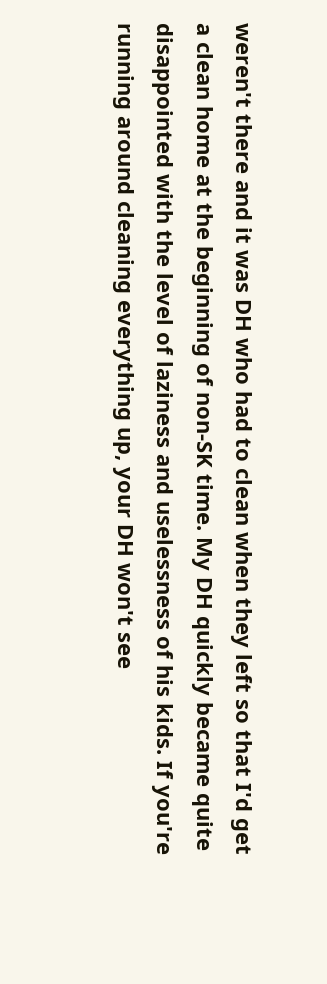weren't there and it was DH who had to clean when they left so that I'd get a clean home at the beginning of non-SK time. My DH quickly became quite disappointed with the level of laziness and uselessness of his kids. If you're running around cleaning everything up, your DH won't see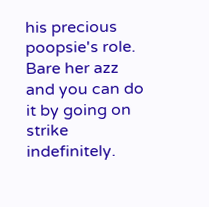his precious poopsie's role. Bare her azz and you can do it by going on strike indefinitely.